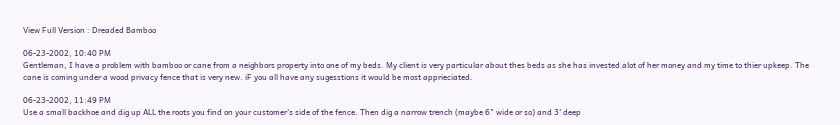View Full Version : Dreaded Bamboo

06-23-2002, 10:40 PM
Gentleman, I have a problem with bamboo or cane from a neighbors property into one of my beds. My client is very particular about thes beds as she has invested alot of her money and my time to thier upkeep. The cane is coming under a wood privacy fence that is very new. iF you all have any sugesstions it would be most apprieciated.

06-23-2002, 11:49 PM
Use a small backhoe and dig up ALL the roots you find on your customer's side of the fence. Then dig a narrow trench (maybe 6" wide or so) and 3' deep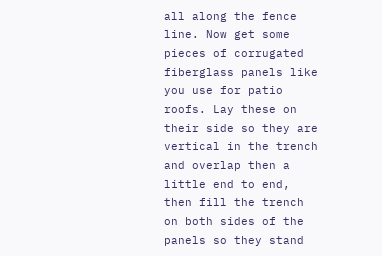all along the fence line. Now get some pieces of corrugated fiberglass panels like you use for patio roofs. Lay these on their side so they are vertical in the trench and overlap then a little end to end, then fill the trench on both sides of the panels so they stand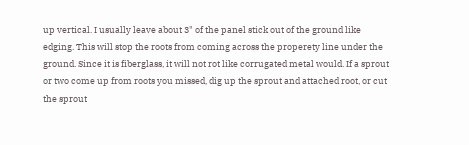up vertical. I usually leave about 3" of the panel stick out of the ground like edging. This will stop the roots from coming across the properety line under the ground. Since it is fiberglass, it will not rot like corrugated metal would. If a sprout or two come up from roots you missed, dig up the sprout and attached root, or cut the sprout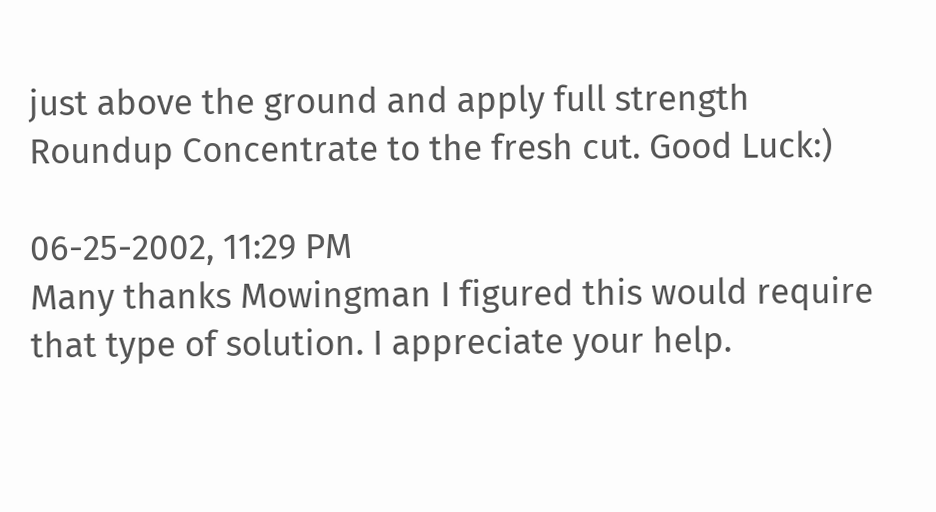just above the ground and apply full strength Roundup Concentrate to the fresh cut. Good Luck:)

06-25-2002, 11:29 PM
Many thanks Mowingman I figured this would require that type of solution. I appreciate your help.